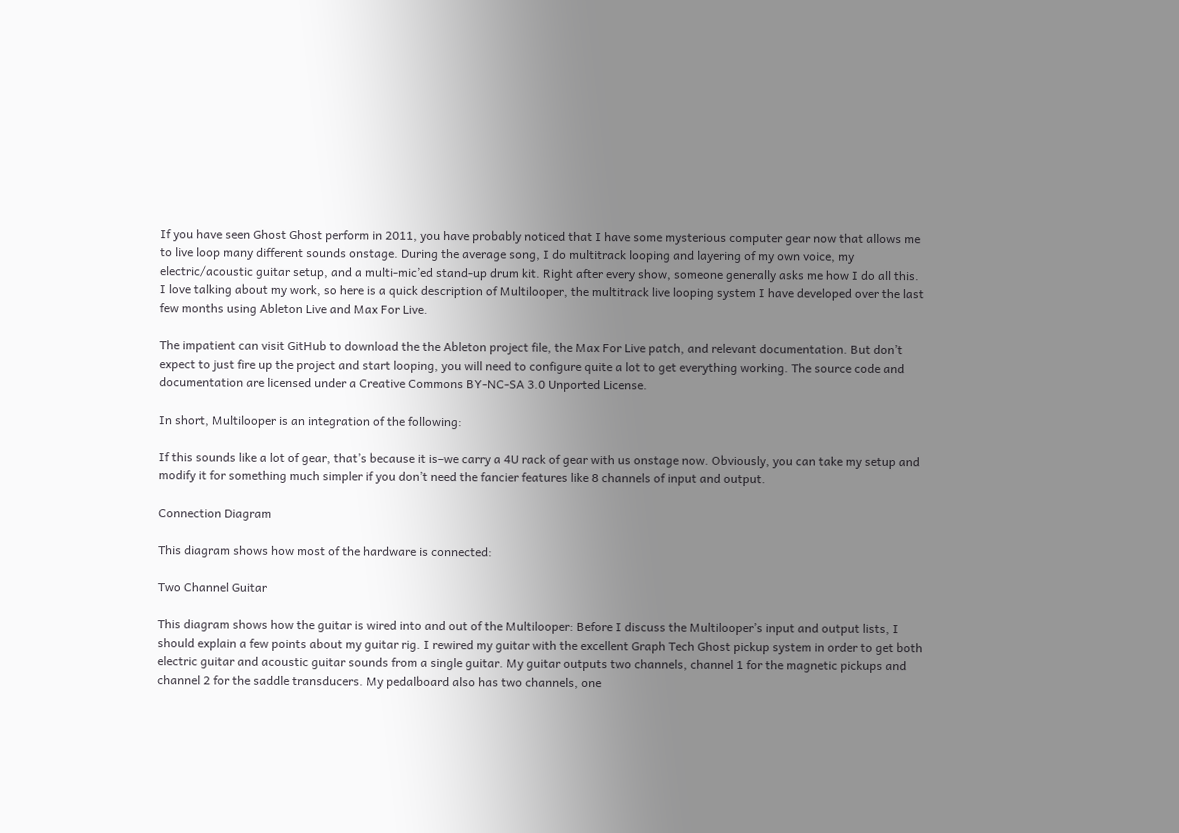If you have seen Ghost Ghost perform in 2011, you have probably noticed that I have some mysterious computer gear now that allows me to live loop many different sounds onstage. During the average song, I do multitrack looping and layering of my own voice, my electric/acoustic guitar setup, and a multi-mic’ed stand-up drum kit. Right after every show, someone generally asks me how I do all this. I love talking about my work, so here is a quick description of Multilooper, the multitrack live looping system I have developed over the last few months using Ableton Live and Max For Live.

The impatient can visit GitHub to download the the Ableton project file, the Max For Live patch, and relevant documentation. But don’t expect to just fire up the project and start looping, you will need to configure quite a lot to get everything working. The source code and documentation are licensed under a Creative Commons BY-NC-SA 3.0 Unported License.

In short, Multilooper is an integration of the following:

If this sounds like a lot of gear, that’s because it is–we carry a 4U rack of gear with us onstage now. Obviously, you can take my setup and modify it for something much simpler if you don’t need the fancier features like 8 channels of input and output.

Connection Diagram

This diagram shows how most of the hardware is connected:

Two Channel Guitar

This diagram shows how the guitar is wired into and out of the Multilooper: Before I discuss the Multilooper’s input and output lists, I should explain a few points about my guitar rig. I rewired my guitar with the excellent Graph Tech Ghost pickup system in order to get both electric guitar and acoustic guitar sounds from a single guitar. My guitar outputs two channels, channel 1 for the magnetic pickups and channel 2 for the saddle transducers. My pedalboard also has two channels, one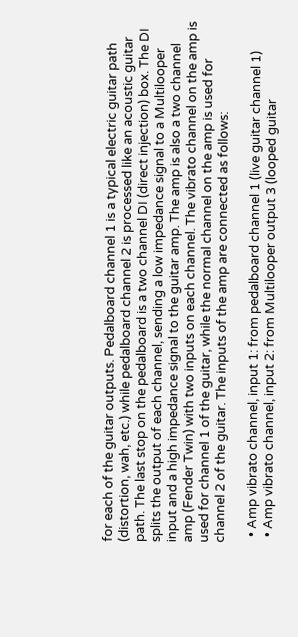for each of the guitar outputs. Pedalboard channel 1 is a typical electric guitar path (distortion, wah, etc.) while pedalboard channel 2 is processed like an acoustic guitar path. The last stop on the pedalboard is a two channel DI (direct injection) box. The DI splits the output of each channel, sending a low impedance signal to a Multilooper input and a high impedance signal to the guitar amp. The amp is also a two channel amp (Fender Twin) with two inputs on each channel. The vibrato channel on the amp is used for channel 1 of the guitar, while the normal channel on the amp is used for channel 2 of the guitar. The inputs of the amp are connected as follows:

  • Amp vibrato channel, input 1: from pedalboard channel 1 (live guitar channel 1)
  • Amp vibrato channel, input 2: from Multilooper output 3 (looped guitar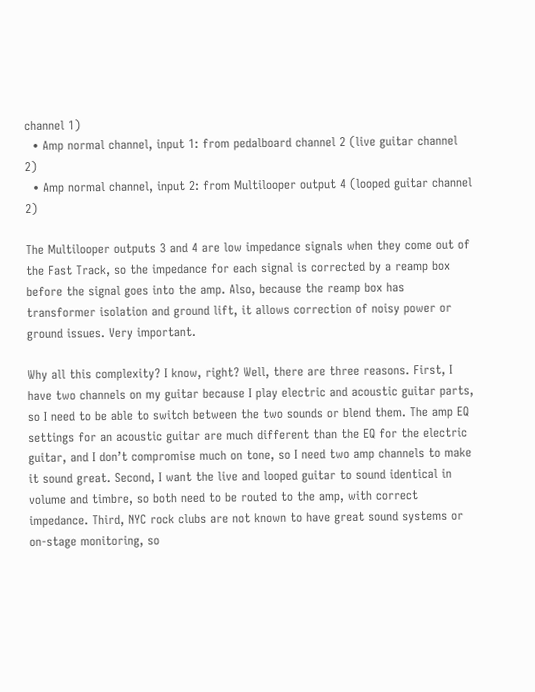channel 1)
  • Amp normal channel, input 1: from pedalboard channel 2 (live guitar channel 2)
  • Amp normal channel, input 2: from Multilooper output 4 (looped guitar channel 2)

The Multilooper outputs 3 and 4 are low impedance signals when they come out of the Fast Track, so the impedance for each signal is corrected by a reamp box before the signal goes into the amp. Also, because the reamp box has transformer isolation and ground lift, it allows correction of noisy power or ground issues. Very important.

Why all this complexity? I know, right? Well, there are three reasons. First, I have two channels on my guitar because I play electric and acoustic guitar parts, so I need to be able to switch between the two sounds or blend them. The amp EQ settings for an acoustic guitar are much different than the EQ for the electric guitar, and I don’t compromise much on tone, so I need two amp channels to make it sound great. Second, I want the live and looped guitar to sound identical in volume and timbre, so both need to be routed to the amp, with correct impedance. Third, NYC rock clubs are not known to have great sound systems or on-stage monitoring, so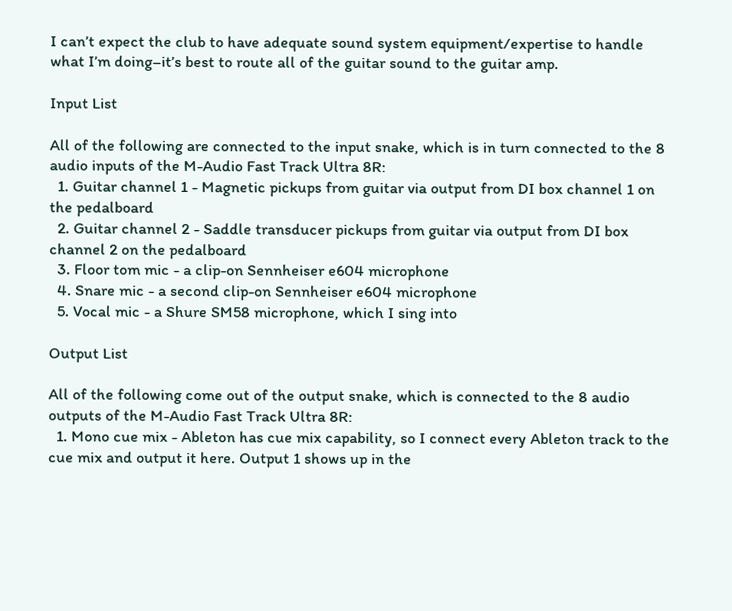I can’t expect the club to have adequate sound system equipment/expertise to handle what I’m doing–it’s best to route all of the guitar sound to the guitar amp.

Input List

All of the following are connected to the input snake, which is in turn connected to the 8 audio inputs of the M-Audio Fast Track Ultra 8R:
  1. Guitar channel 1 - Magnetic pickups from guitar via output from DI box channel 1 on the pedalboard
  2. Guitar channel 2 - Saddle transducer pickups from guitar via output from DI box channel 2 on the pedalboard
  3. Floor tom mic - a clip-on Sennheiser e604 microphone
  4. Snare mic - a second clip-on Sennheiser e604 microphone
  5. Vocal mic - a Shure SM58 microphone, which I sing into

Output List

All of the following come out of the output snake, which is connected to the 8 audio outputs of the M-Audio Fast Track Ultra 8R:
  1. Mono cue mix - Ableton has cue mix capability, so I connect every Ableton track to the cue mix and output it here. Output 1 shows up in the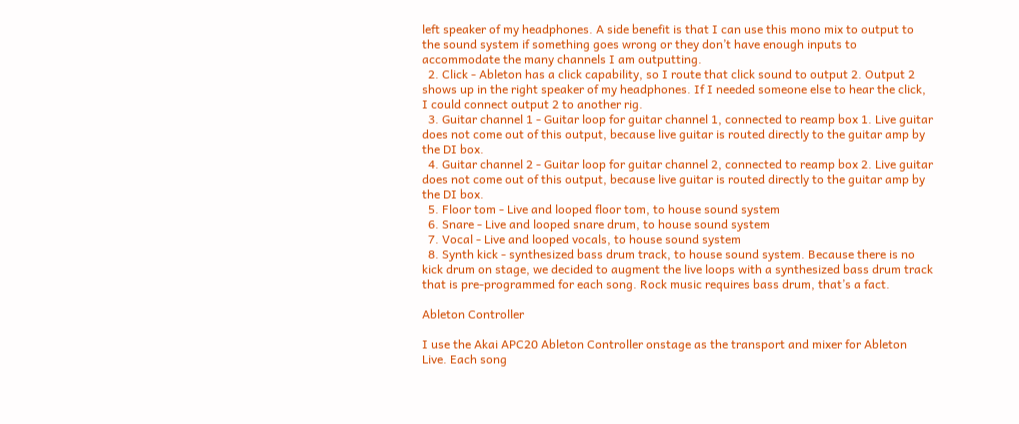left speaker of my headphones. A side benefit is that I can use this mono mix to output to the sound system if something goes wrong or they don’t have enough inputs to accommodate the many channels I am outputting.
  2. Click - Ableton has a click capability, so I route that click sound to output 2. Output 2 shows up in the right speaker of my headphones. If I needed someone else to hear the click, I could connect output 2 to another rig.
  3. Guitar channel 1 - Guitar loop for guitar channel 1, connected to reamp box 1. Live guitar does not come out of this output, because live guitar is routed directly to the guitar amp by the DI box.
  4. Guitar channel 2 - Guitar loop for guitar channel 2, connected to reamp box 2. Live guitar does not come out of this output, because live guitar is routed directly to the guitar amp by the DI box.
  5. Floor tom - Live and looped floor tom, to house sound system
  6. Snare - Live and looped snare drum, to house sound system
  7. Vocal - Live and looped vocals, to house sound system
  8. Synth kick - synthesized bass drum track, to house sound system. Because there is no kick drum on stage, we decided to augment the live loops with a synthesized bass drum track that is pre-programmed for each song. Rock music requires bass drum, that’s a fact.

Ableton Controller

I use the Akai APC20 Ableton Controller onstage as the transport and mixer for Ableton Live. Each song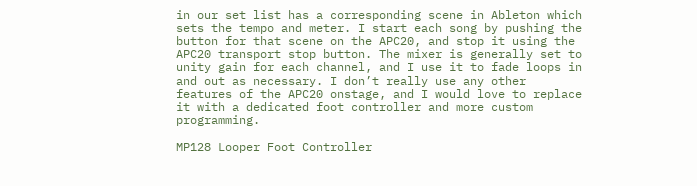in our set list has a corresponding scene in Ableton which sets the tempo and meter. I start each song by pushing the button for that scene on the APC20, and stop it using the APC20 transport stop button. The mixer is generally set to unity gain for each channel, and I use it to fade loops in and out as necessary. I don’t really use any other features of the APC20 onstage, and I would love to replace it with a dedicated foot controller and more custom programming.

MP128 Looper Foot Controller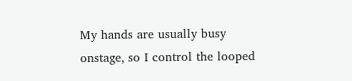My hands are usually busy onstage, so I control the looped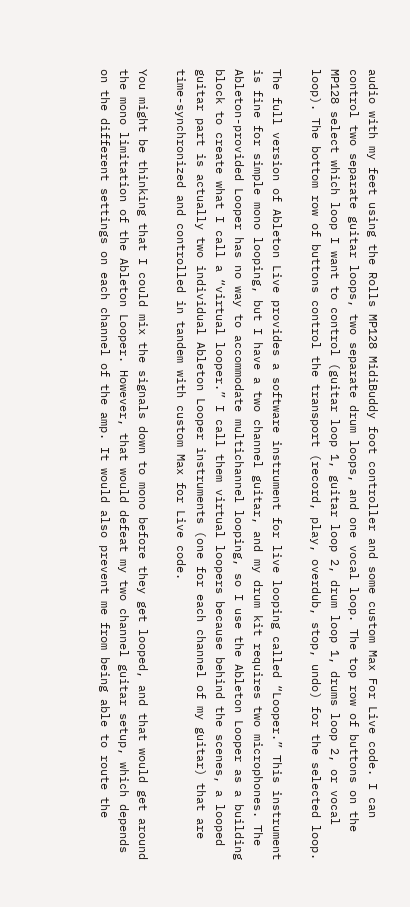audio with my feet using the Rolls MP128 MidiBuddy foot controller and some custom Max For Live code. I can control two separate guitar loops, two separate drum loops, and one vocal loop. The top row of buttons on the MP128 select which loop I want to control (guitar loop 1, guitar loop 2, drum loop 1, drums loop 2, or vocal loop). The bottom row of buttons control the transport (record, play, overdub, stop, undo) for the selected loop.

The full version of Ableton Live provides a software instrument for live looping called “Looper.” This instrument is fine for simple mono looping, but I have a two channel guitar, and my drum kit requires two microphones. The Ableton-provided Looper has no way to accommodate multichannel looping, so I use the Ableton Looper as a building block to create what I call a “virtual looper.” I call them virtual loopers because behind the scenes, a looped guitar part is actually two individual Ableton Looper instruments (one for each channel of my guitar) that are time-synchronized and controlled in tandem with custom Max for Live code.

You might be thinking that I could mix the signals down to mono before they get looped, and that would get around the mono limitation of the Ableton Looper. However, that would defeat my two channel guitar setup, which depends on the different settings on each channel of the amp. It would also prevent me from being able to route the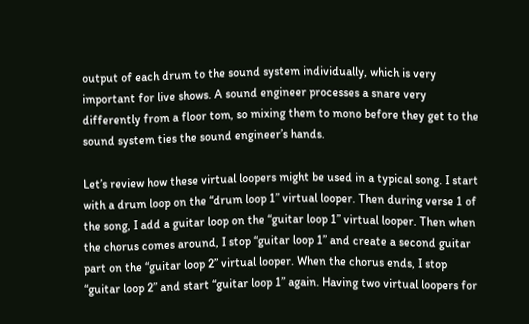output of each drum to the sound system individually, which is very important for live shows. A sound engineer processes a snare very differently from a floor tom, so mixing them to mono before they get to the sound system ties the sound engineer’s hands.

Let’s review how these virtual loopers might be used in a typical song. I start with a drum loop on the “drum loop 1” virtual looper. Then during verse 1 of the song, I add a guitar loop on the “guitar loop 1” virtual looper. Then when the chorus comes around, I stop “guitar loop 1” and create a second guitar part on the “guitar loop 2” virtual looper. When the chorus ends, I stop “guitar loop 2” and start “guitar loop 1” again. Having two virtual loopers for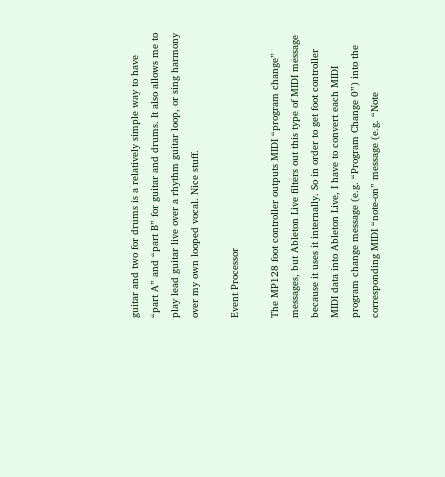guitar and two for drums is a relatively simple way to have “part A” and “part B” for guitar and drums. It also allows me to play lead guitar live over a rhythm guitar loop, or sing harmony over my own looped vocal. Nice stuff.

Event Processor

The MP128 foot controller outputs MIDI “program change” messages, but Ableton Live filters out this type of MIDI message because it uses it internally. So in order to get foot controller MIDI data into Ableton Live, I have to convert each MIDI program change message (e.g. “Program Change 0”) into the corresponding MIDI “note-on” message (e.g. “Note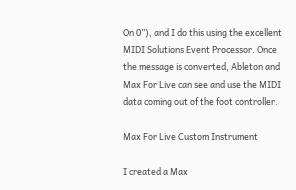On 0”), and I do this using the excellent MIDI Solutions Event Processor. Once the message is converted, Ableton and Max For Live can see and use the MIDI data coming out of the foot controller.

Max For Live Custom Instrument

I created a Max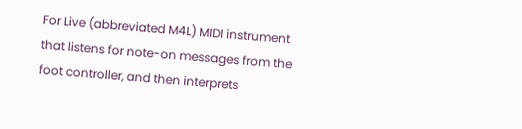For Live (abbreviated M4L) MIDI instrument that listens for note-on messages from the foot controller, and then interprets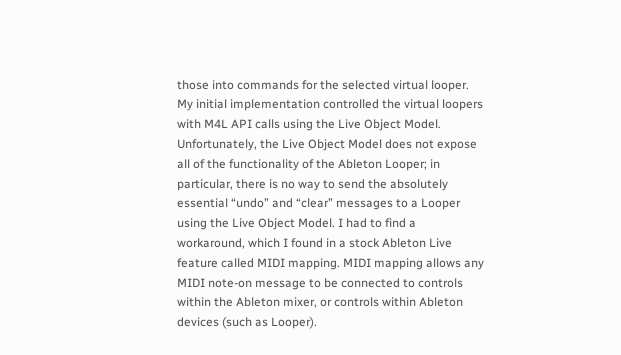those into commands for the selected virtual looper. My initial implementation controlled the virtual loopers with M4L API calls using the Live Object Model. Unfortunately, the Live Object Model does not expose all of the functionality of the Ableton Looper; in particular, there is no way to send the absolutely essential “undo” and “clear” messages to a Looper using the Live Object Model. I had to find a workaround, which I found in a stock Ableton Live feature called MIDI mapping. MIDI mapping allows any MIDI note-on message to be connected to controls within the Ableton mixer, or controls within Ableton devices (such as Looper).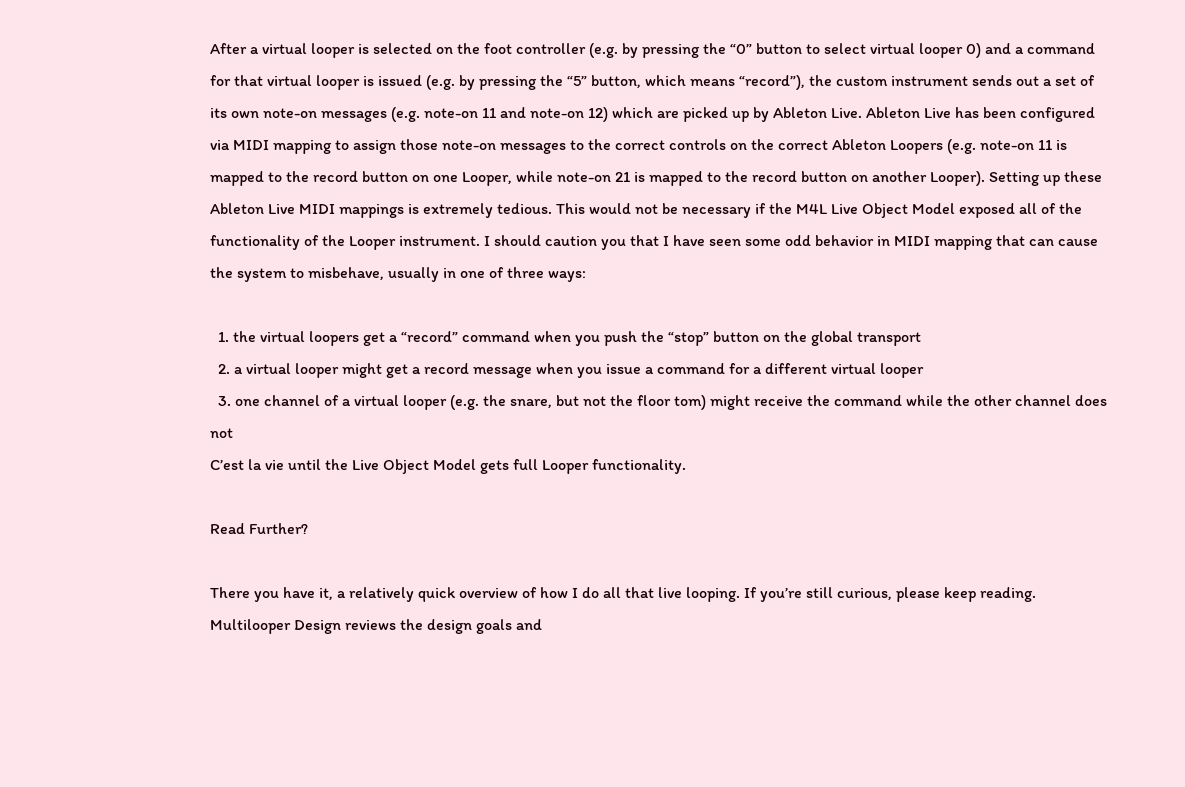After a virtual looper is selected on the foot controller (e.g. by pressing the “0” button to select virtual looper 0) and a command for that virtual looper is issued (e.g. by pressing the “5” button, which means “record”), the custom instrument sends out a set of its own note-on messages (e.g. note-on 11 and note-on 12) which are picked up by Ableton Live. Ableton Live has been configured via MIDI mapping to assign those note-on messages to the correct controls on the correct Ableton Loopers (e.g. note-on 11 is mapped to the record button on one Looper, while note-on 21 is mapped to the record button on another Looper). Setting up these Ableton Live MIDI mappings is extremely tedious. This would not be necessary if the M4L Live Object Model exposed all of the functionality of the Looper instrument. I should caution you that I have seen some odd behavior in MIDI mapping that can cause the system to misbehave, usually in one of three ways:

  1. the virtual loopers get a “record” command when you push the “stop” button on the global transport
  2. a virtual looper might get a record message when you issue a command for a different virtual looper
  3. one channel of a virtual looper (e.g. the snare, but not the floor tom) might receive the command while the other channel does not
C’est la vie until the Live Object Model gets full Looper functionality.

Read Further?

There you have it, a relatively quick overview of how I do all that live looping. If you’re still curious, please keep reading. Multilooper Design reviews the design goals and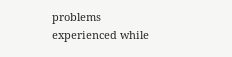problems experienced while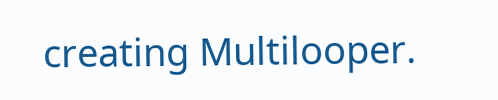creating Multilooper.